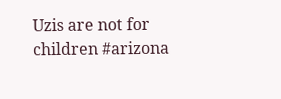Uzis are not for children #arizona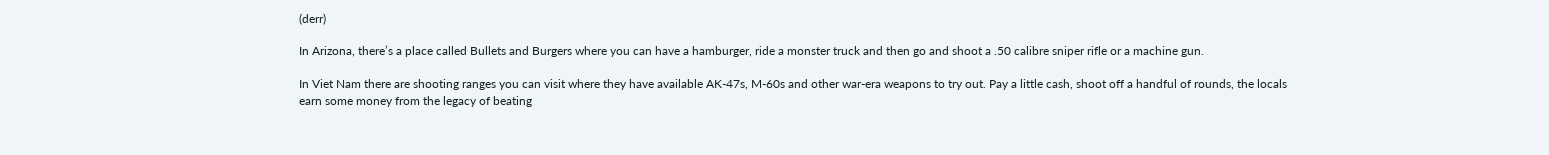(derr)

In Arizona, there’s a place called Bullets and Burgers where you can have a hamburger, ride a monster truck and then go and shoot a .50 calibre sniper rifle or a machine gun.

In Viet Nam there are shooting ranges you can visit where they have available AK-47s, M-60s and other war-era weapons to try out. Pay a little cash, shoot off a handful of rounds, the locals earn some money from the legacy of beating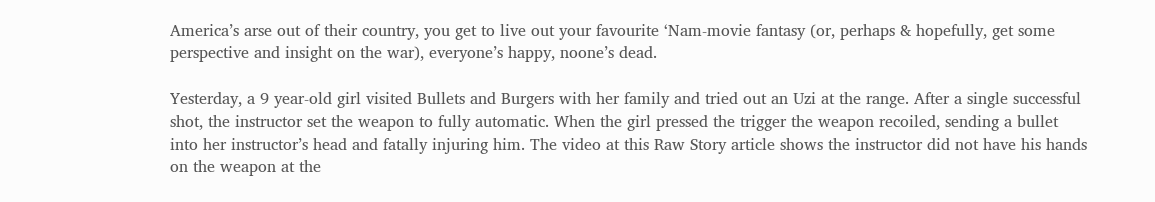America’s arse out of their country, you get to live out your favourite ‘Nam-movie fantasy (or, perhaps & hopefully, get some perspective and insight on the war), everyone’s happy, noone’s dead.

Yesterday, a 9 year-old girl visited Bullets and Burgers with her family and tried out an Uzi at the range. After a single successful shot, the instructor set the weapon to fully automatic. When the girl pressed the trigger the weapon recoiled, sending a bullet into her instructor’s head and fatally injuring him. The video at this Raw Story article shows the instructor did not have his hands on the weapon at the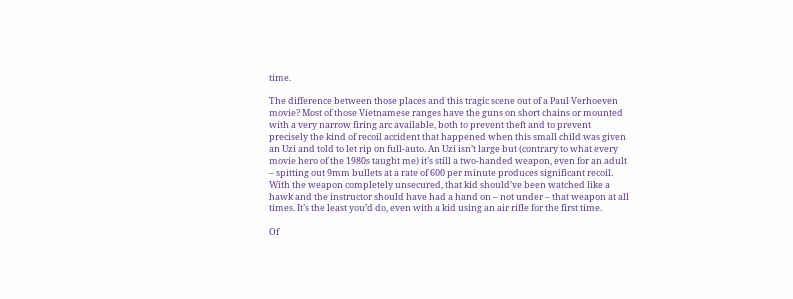time.

The difference between those places and this tragic scene out of a Paul Verhoeven movie? Most of those Vietnamese ranges have the guns on short chains or mounted with a very narrow firing arc available, both to prevent theft and to prevent precisely the kind of recoil accident that happened when this small child was given an Uzi and told to let rip on full-auto. An Uzi isn’t large but (contrary to what every movie hero of the 1980s taught me) it’s still a two-handed weapon, even for an adult – spitting out 9mm bullets at a rate of 600 per minute produces significant recoil. With the weapon completely unsecured, that kid should’ve been watched like a hawk and the instructor should have had a hand on – not under – that weapon at all times. It’s the least you’d do, even with a kid using an air rifle for the first time.

Of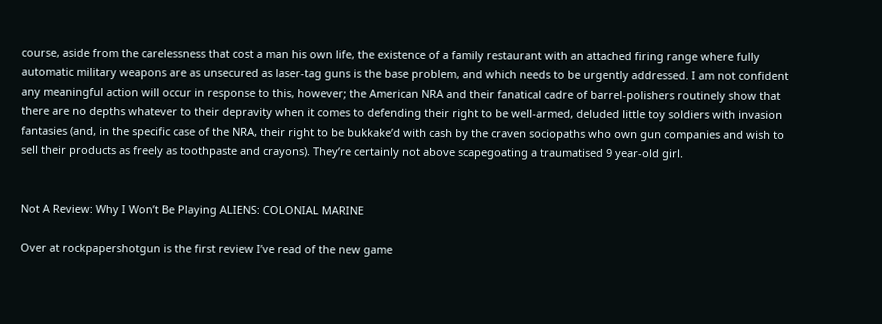course, aside from the carelessness that cost a man his own life, the existence of a family restaurant with an attached firing range where fully automatic military weapons are as unsecured as laser-tag guns is the base problem, and which needs to be urgently addressed. I am not confident any meaningful action will occur in response to this, however; the American NRA and their fanatical cadre of barrel-polishers routinely show that there are no depths whatever to their depravity when it comes to defending their right to be well-armed, deluded little toy soldiers with invasion fantasies (and, in the specific case of the NRA, their right to be bukkake’d with cash by the craven sociopaths who own gun companies and wish to sell their products as freely as toothpaste and crayons). They’re certainly not above scapegoating a traumatised 9 year-old girl.


Not A Review: Why I Won’t Be Playing ALIENS: COLONIAL MARINE

Over at rockpapershotgun is the first review I’ve read of the new game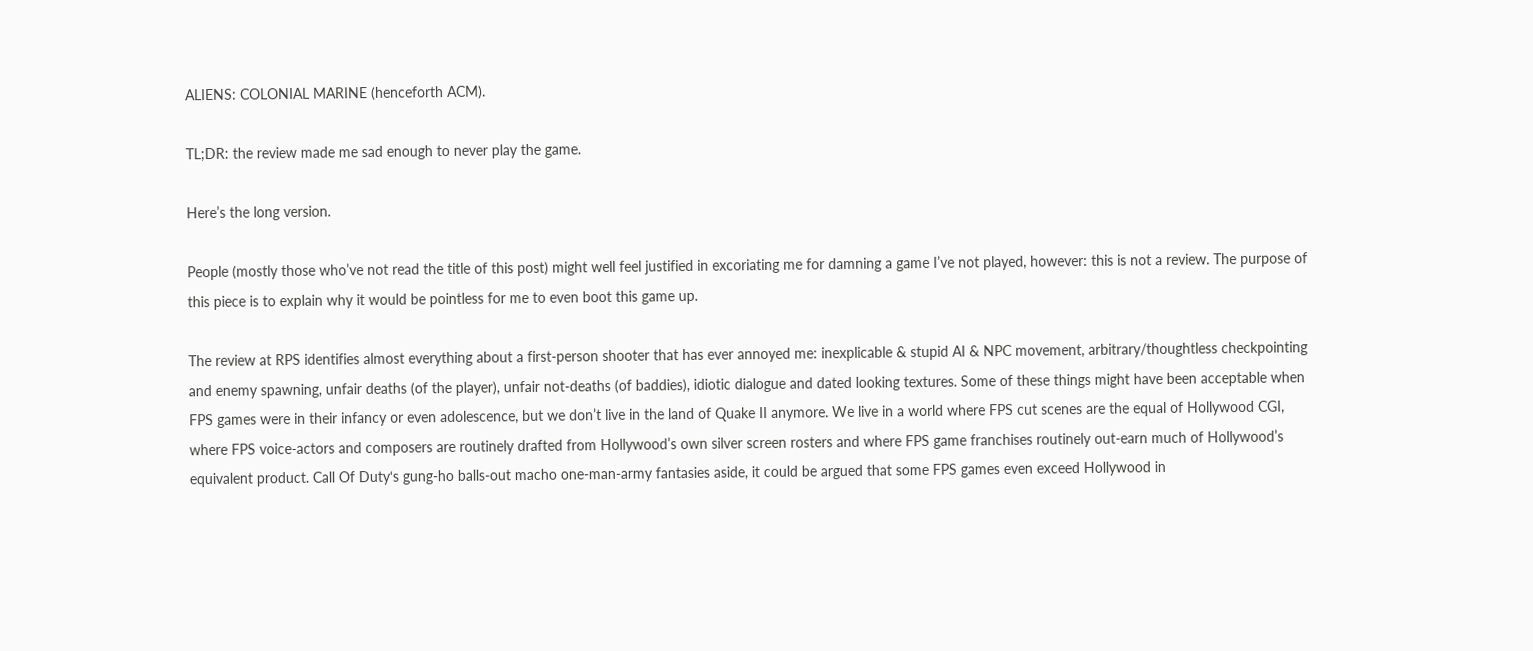ALIENS: COLONIAL MARINE (henceforth ACM).

TL;DR: the review made me sad enough to never play the game.

Here’s the long version.

People (mostly those who’ve not read the title of this post) might well feel justified in excoriating me for damning a game I’ve not played, however: this is not a review. The purpose of this piece is to explain why it would be pointless for me to even boot this game up.

The review at RPS identifies almost everything about a first-person shooter that has ever annoyed me: inexplicable & stupid AI & NPC movement, arbitrary/thoughtless checkpointing and enemy spawning, unfair deaths (of the player), unfair not-deaths (of baddies), idiotic dialogue and dated looking textures. Some of these things might have been acceptable when FPS games were in their infancy or even adolescence, but we don’t live in the land of Quake II anymore. We live in a world where FPS cut scenes are the equal of Hollywood CGI, where FPS voice-actors and composers are routinely drafted from Hollywood’s own silver screen rosters and where FPS game franchises routinely out-earn much of Hollywood’s equivalent product. Call Of Duty‘s gung-ho balls-out macho one-man-army fantasies aside, it could be argued that some FPS games even exceed Hollywood in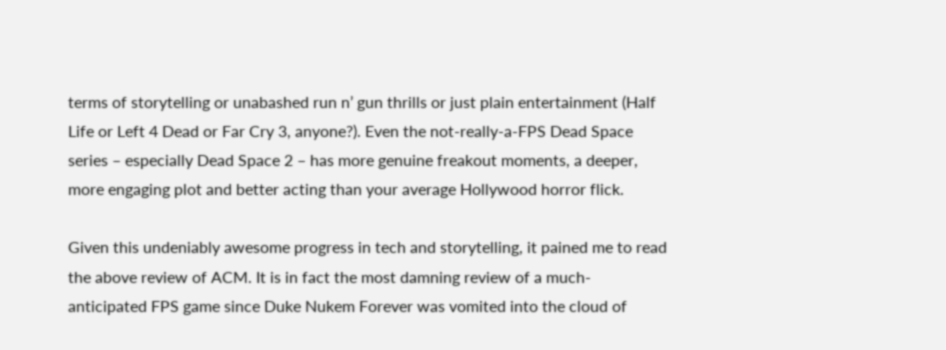terms of storytelling or unabashed run n’ gun thrills or just plain entertainment (Half Life or Left 4 Dead or Far Cry 3, anyone?). Even the not-really-a-FPS Dead Space series – especially Dead Space 2 – has more genuine freakout moments, a deeper, more engaging plot and better acting than your average Hollywood horror flick.

Given this undeniably awesome progress in tech and storytelling, it pained me to read the above review of ACM. It is in fact the most damning review of a much-anticipated FPS game since Duke Nukem Forever was vomited into the cloud of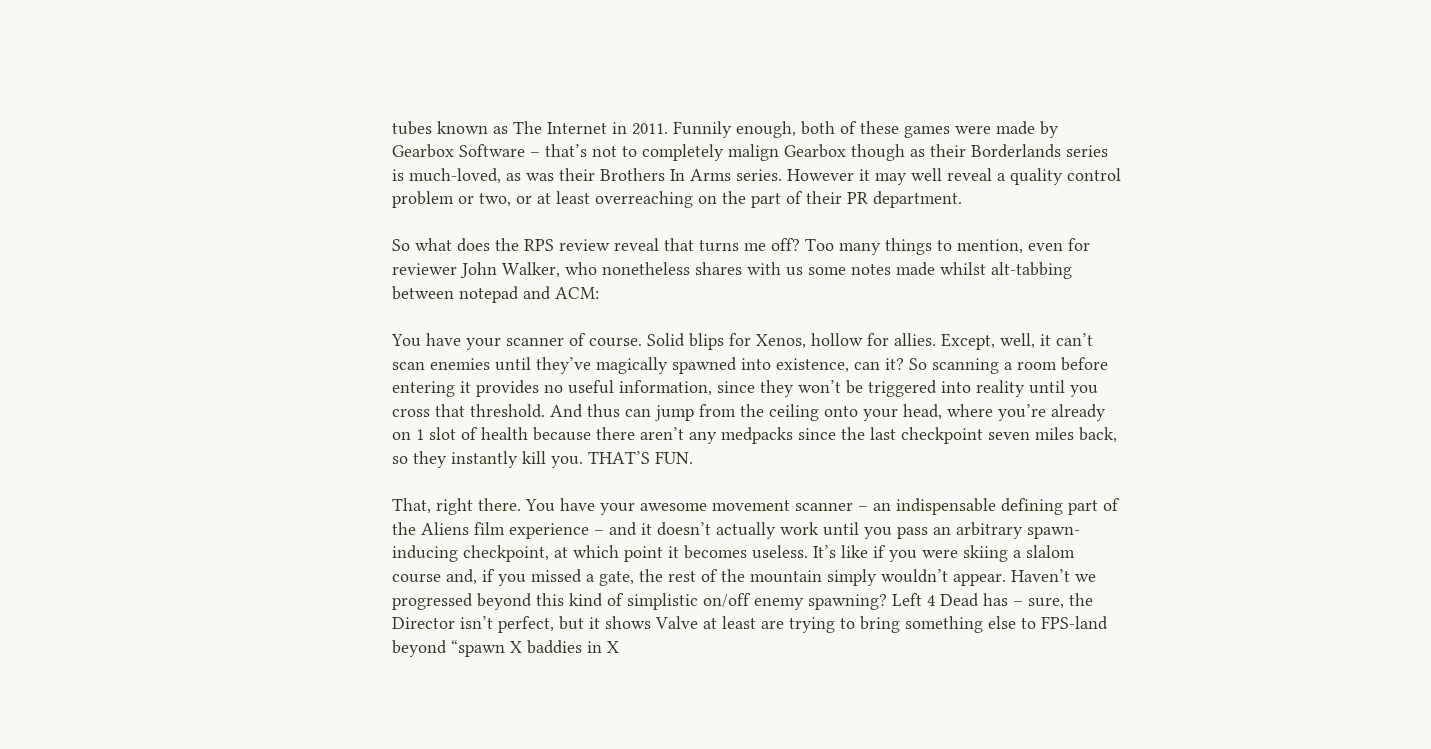tubes known as The Internet in 2011. Funnily enough, both of these games were made by Gearbox Software – that’s not to completely malign Gearbox though as their Borderlands series is much-loved, as was their Brothers In Arms series. However it may well reveal a quality control problem or two, or at least overreaching on the part of their PR department.

So what does the RPS review reveal that turns me off? Too many things to mention, even for reviewer John Walker, who nonetheless shares with us some notes made whilst alt-tabbing between notepad and ACM:

You have your scanner of course. Solid blips for Xenos, hollow for allies. Except, well, it can’t scan enemies until they’ve magically spawned into existence, can it? So scanning a room before entering it provides no useful information, since they won’t be triggered into reality until you cross that threshold. And thus can jump from the ceiling onto your head, where you’re already on 1 slot of health because there aren’t any medpacks since the last checkpoint seven miles back, so they instantly kill you. THAT’S FUN.

That, right there. You have your awesome movement scanner – an indispensable defining part of the Aliens film experience – and it doesn’t actually work until you pass an arbitrary spawn-inducing checkpoint, at which point it becomes useless. It’s like if you were skiing a slalom course and, if you missed a gate, the rest of the mountain simply wouldn’t appear. Haven’t we progressed beyond this kind of simplistic on/off enemy spawning? Left 4 Dead has – sure, the Director isn’t perfect, but it shows Valve at least are trying to bring something else to FPS-land beyond “spawn X baddies in X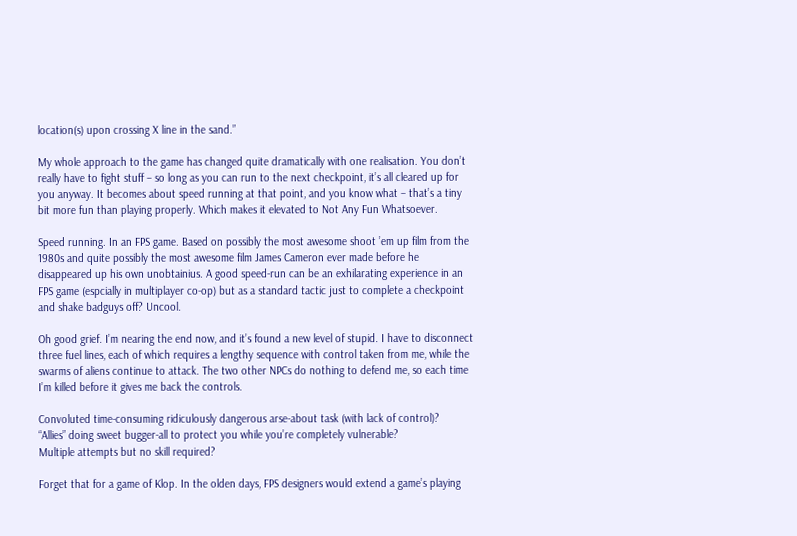location(s) upon crossing X line in the sand.”

My whole approach to the game has changed quite dramatically with one realisation. You don’t really have to fight stuff – so long as you can run to the next checkpoint, it’s all cleared up for you anyway. It becomes about speed running at that point, and you know what – that’s a tiny bit more fun than playing properly. Which makes it elevated to Not Any Fun Whatsoever.

Speed running. In an FPS game. Based on possibly the most awesome shoot ’em up film from the 1980s and quite possibly the most awesome film James Cameron ever made before he disappeared up his own unobtainius. A good speed-run can be an exhilarating experience in an FPS game (espcially in multiplayer co-op) but as a standard tactic just to complete a checkpoint and shake badguys off? Uncool.

Oh good grief. I’m nearing the end now, and it’s found a new level of stupid. I have to disconnect three fuel lines, each of which requires a lengthy sequence with control taken from me, while the swarms of aliens continue to attack. The two other NPCs do nothing to defend me, so each time I’m killed before it gives me back the controls.

Convoluted time-consuming ridiculously dangerous arse-about task (with lack of control)?
“Allies” doing sweet bugger-all to protect you while you’re completely vulnerable?
Multiple attempts but no skill required?

Forget that for a game of Klop. In the olden days, FPS designers would extend a game’s playing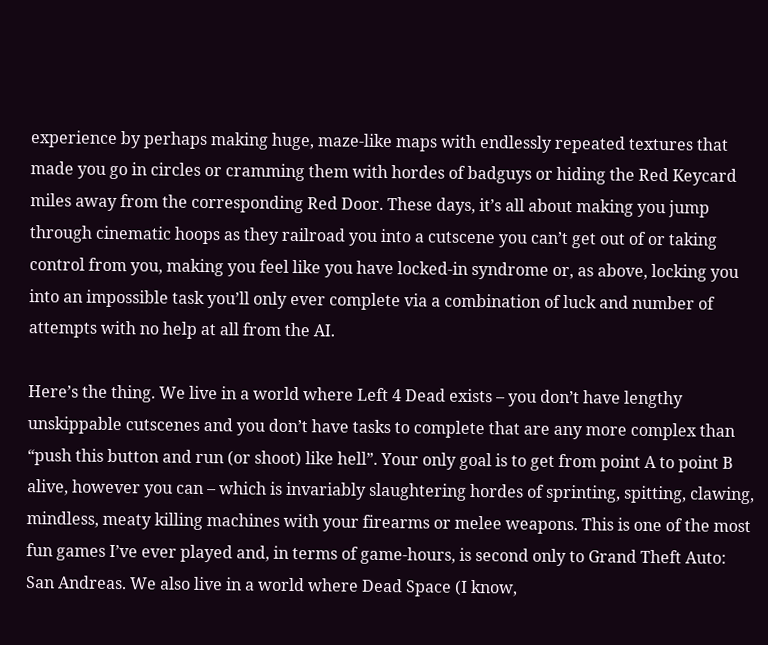experience by perhaps making huge, maze-like maps with endlessly repeated textures that made you go in circles or cramming them with hordes of badguys or hiding the Red Keycard miles away from the corresponding Red Door. These days, it’s all about making you jump through cinematic hoops as they railroad you into a cutscene you can’t get out of or taking control from you, making you feel like you have locked-in syndrome or, as above, locking you into an impossible task you’ll only ever complete via a combination of luck and number of attempts with no help at all from the AI.

Here’s the thing. We live in a world where Left 4 Dead exists – you don’t have lengthy unskippable cutscenes and you don’t have tasks to complete that are any more complex than “push this button and run (or shoot) like hell”. Your only goal is to get from point A to point B alive, however you can – which is invariably slaughtering hordes of sprinting, spitting, clawing, mindless, meaty killing machines with your firearms or melee weapons. This is one of the most fun games I’ve ever played and, in terms of game-hours, is second only to Grand Theft Auto: San Andreas. We also live in a world where Dead Space (I know,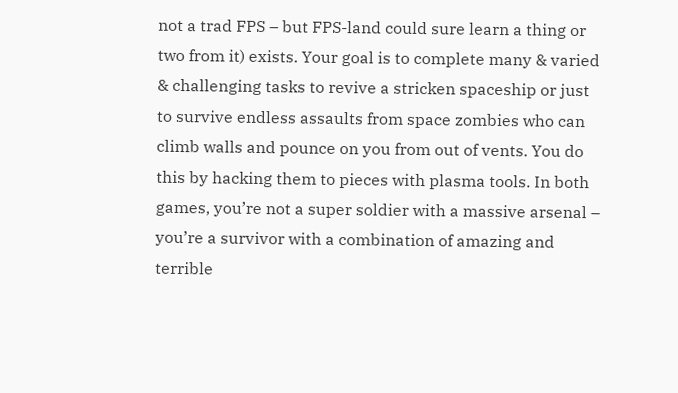not a trad FPS – but FPS-land could sure learn a thing or two from it) exists. Your goal is to complete many & varied & challenging tasks to revive a stricken spaceship or just to survive endless assaults from space zombies who can climb walls and pounce on you from out of vents. You do this by hacking them to pieces with plasma tools. In both games, you’re not a super soldier with a massive arsenal – you’re a survivor with a combination of amazing and terrible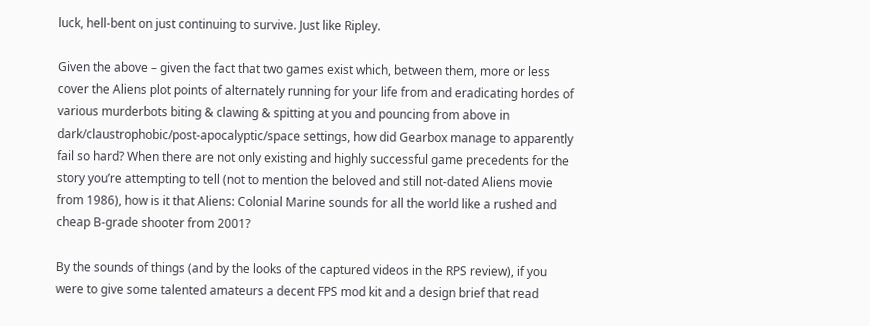luck, hell-bent on just continuing to survive. Just like Ripley.

Given the above – given the fact that two games exist which, between them, more or less cover the Aliens plot points of alternately running for your life from and eradicating hordes of various murderbots biting & clawing & spitting at you and pouncing from above in dark/claustrophobic/post-apocalyptic/space settings, how did Gearbox manage to apparently fail so hard? When there are not only existing and highly successful game precedents for the story you’re attempting to tell (not to mention the beloved and still not-dated Aliens movie from 1986), how is it that Aliens: Colonial Marine sounds for all the world like a rushed and cheap B-grade shooter from 2001?

By the sounds of things (and by the looks of the captured videos in the RPS review), if you were to give some talented amateurs a decent FPS mod kit and a design brief that read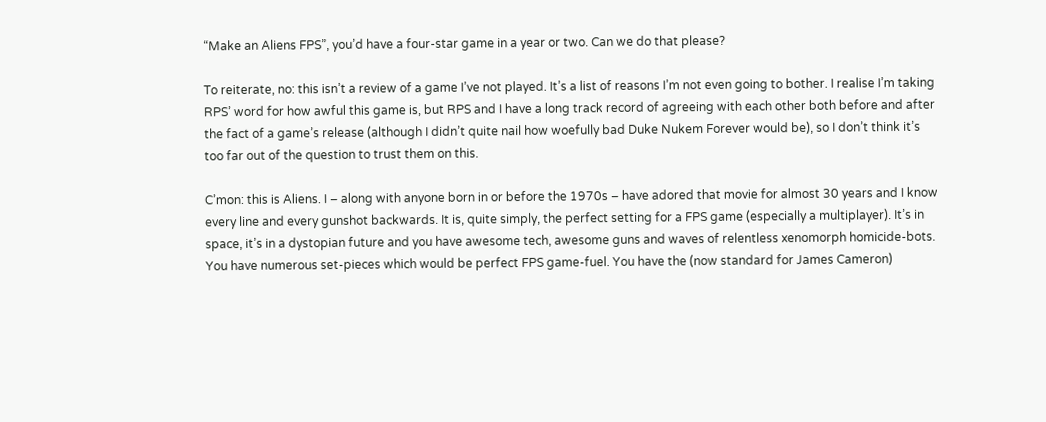“Make an Aliens FPS”, you’d have a four-star game in a year or two. Can we do that please?

To reiterate, no: this isn’t a review of a game I’ve not played. It’s a list of reasons I’m not even going to bother. I realise I’m taking RPS’ word for how awful this game is, but RPS and I have a long track record of agreeing with each other both before and after the fact of a game’s release (although I didn’t quite nail how woefully bad Duke Nukem Forever would be), so I don’t think it’s too far out of the question to trust them on this.

C’mon: this is Aliens. I – along with anyone born in or before the 1970s – have adored that movie for almost 30 years and I know every line and every gunshot backwards. It is, quite simply, the perfect setting for a FPS game (especially a multiplayer). It’s in space, it’s in a dystopian future and you have awesome tech, awesome guns and waves of relentless xenomorph homicide-bots. You have numerous set-pieces which would be perfect FPS game-fuel. You have the (now standard for James Cameron)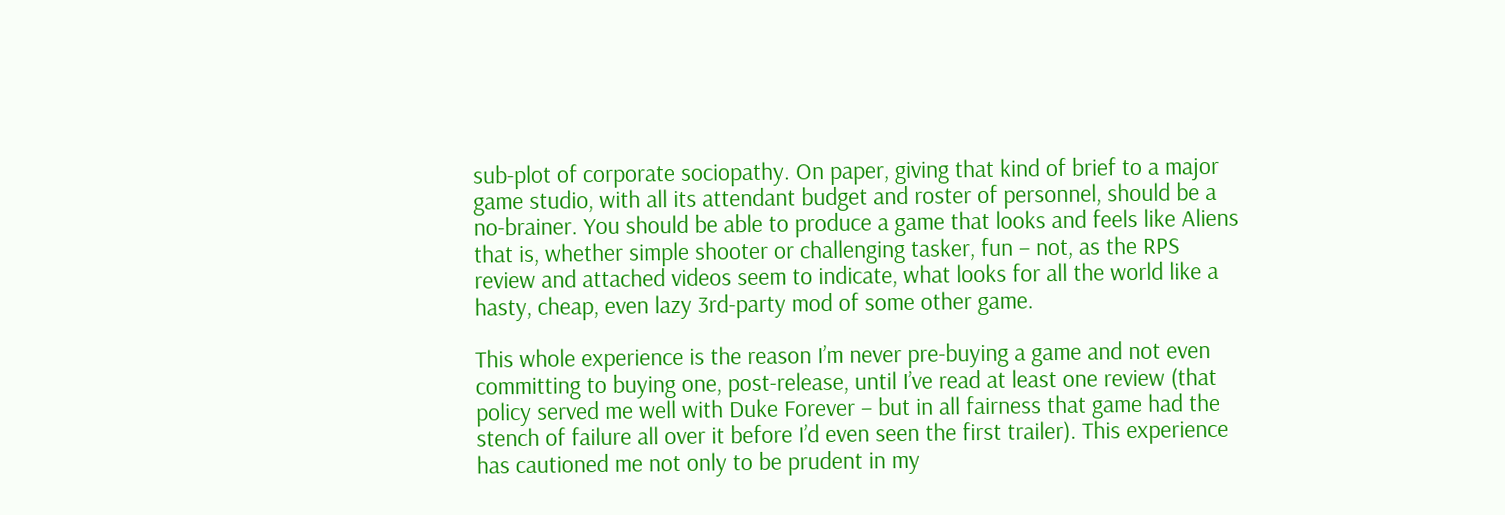sub-plot of corporate sociopathy. On paper, giving that kind of brief to a major game studio, with all its attendant budget and roster of personnel, should be a no-brainer. You should be able to produce a game that looks and feels like Aliens that is, whether simple shooter or challenging tasker, fun – not, as the RPS review and attached videos seem to indicate, what looks for all the world like a hasty, cheap, even lazy 3rd-party mod of some other game.

This whole experience is the reason I’m never pre-buying a game and not even committing to buying one, post-release, until I’ve read at least one review (that policy served me well with Duke Forever – but in all fairness that game had the stench of failure all over it before I’d even seen the first trailer). This experience has cautioned me not only to be prudent in my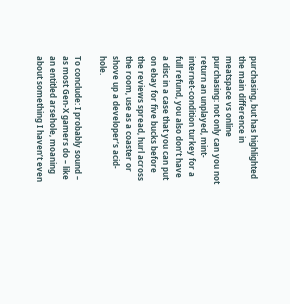purchasing, but has highlighted the main difference in meatspace vs online purchasing: not only can you not return an unplayed, mint-internet-condition turkey for a full refund, you also don’t have a disc in a case that you can put on ebay for five bucks before the reviews spread, hurl across the room, use as a coaster or shove up a developer’s acid-hole.

To conclude: I probably sound – as most Gen-X gamers do – like an entitled arsehole, moaning about something I haven’t even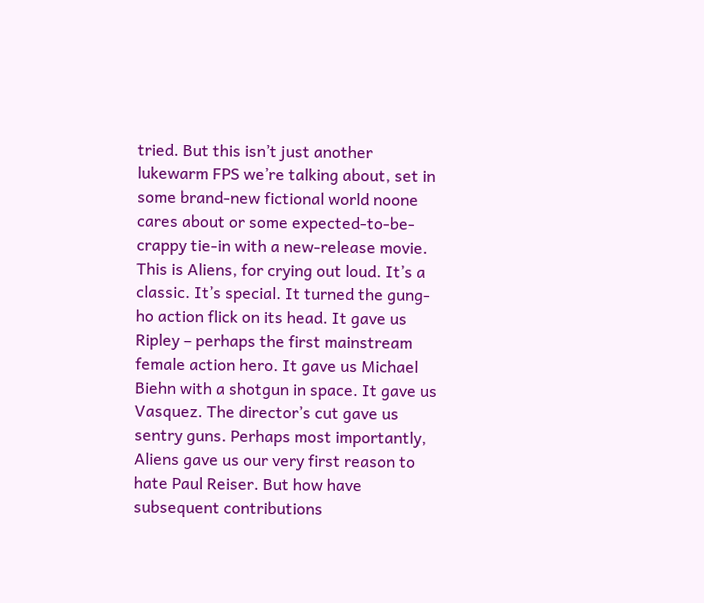tried. But this isn’t just another lukewarm FPS we’re talking about, set in some brand-new fictional world noone cares about or some expected-to-be-crappy tie-in with a new-release movie. This is Aliens, for crying out loud. It’s a classic. It’s special. It turned the gung-ho action flick on its head. It gave us Ripley – perhaps the first mainstream female action hero. It gave us Michael Biehn with a shotgun in space. It gave us Vasquez. The director’s cut gave us sentry guns. Perhaps most importantly, Aliens gave us our very first reason to hate Paul Reiser. But how have subsequent contributions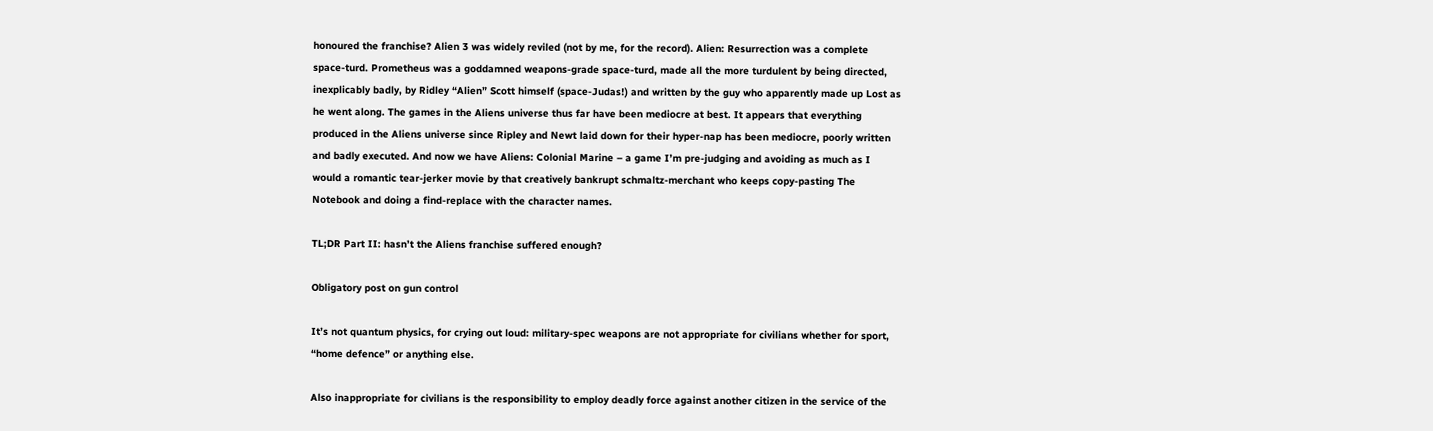honoured the franchise? Alien 3 was widely reviled (not by me, for the record). Alien: Resurrection was a complete space-turd. Prometheus was a goddamned weapons-grade space-turd, made all the more turdulent by being directed, inexplicably badly, by Ridley “Alien” Scott himself (space-Judas!) and written by the guy who apparently made up Lost as he went along. The games in the Aliens universe thus far have been mediocre at best. It appears that everything produced in the Aliens universe since Ripley and Newt laid down for their hyper-nap has been mediocre, poorly written and badly executed. And now we have Aliens: Colonial Marine – a game I’m pre-judging and avoiding as much as I would a romantic tear-jerker movie by that creatively bankrupt schmaltz-merchant who keeps copy-pasting The Notebook and doing a find-replace with the character names.

TL;DR Part II: hasn’t the Aliens franchise suffered enough?

Obligatory post on gun control

It’s not quantum physics, for crying out loud: military-spec weapons are not appropriate for civilians whether for sport, “home defence” or anything else.

Also inappropriate for civilians is the responsibility to employ deadly force against another citizen in the service of the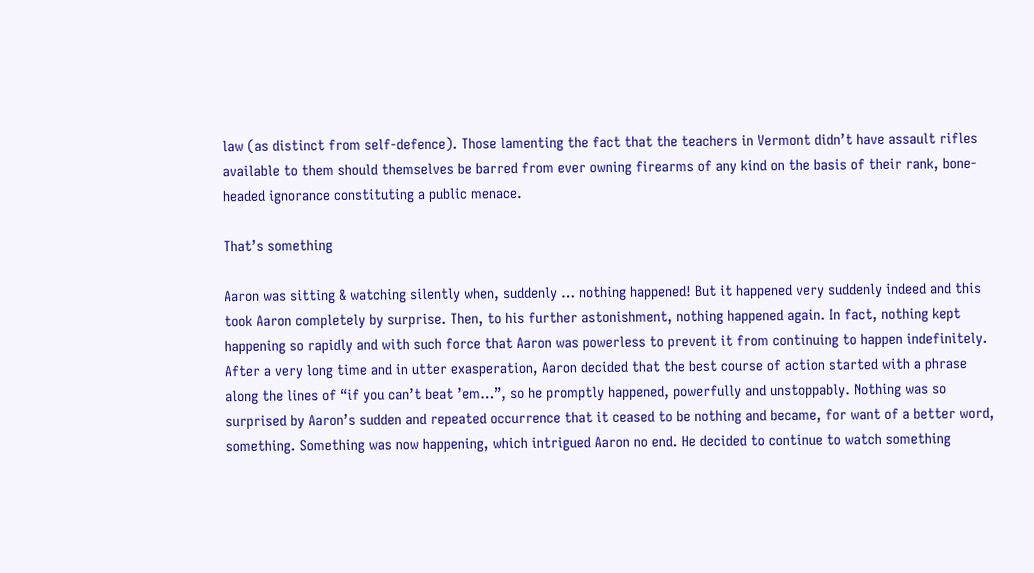law (as distinct from self-defence). Those lamenting the fact that the teachers in Vermont didn’t have assault rifles available to them should themselves be barred from ever owning firearms of any kind on the basis of their rank, bone-headed ignorance constituting a public menace.

That’s something

Aaron was sitting & watching silently when, suddenly … nothing happened! But it happened very suddenly indeed and this took Aaron completely by surprise. Then, to his further astonishment, nothing happened again. In fact, nothing kept happening so rapidly and with such force that Aaron was powerless to prevent it from continuing to happen indefinitely. After a very long time and in utter exasperation, Aaron decided that the best course of action started with a phrase along the lines of “if you can’t beat ’em…”, so he promptly happened, powerfully and unstoppably. Nothing was so surprised by Aaron’s sudden and repeated occurrence that it ceased to be nothing and became, for want of a better word, something. Something was now happening, which intrigued Aaron no end. He decided to continue to watch something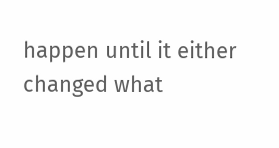happen until it either changed what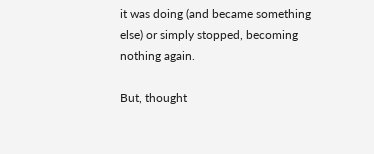it was doing (and became something else) or simply stopped, becoming nothing again.

But, thought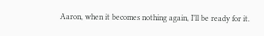Aaron, when it becomes nothing again, I’ll be ready for it.